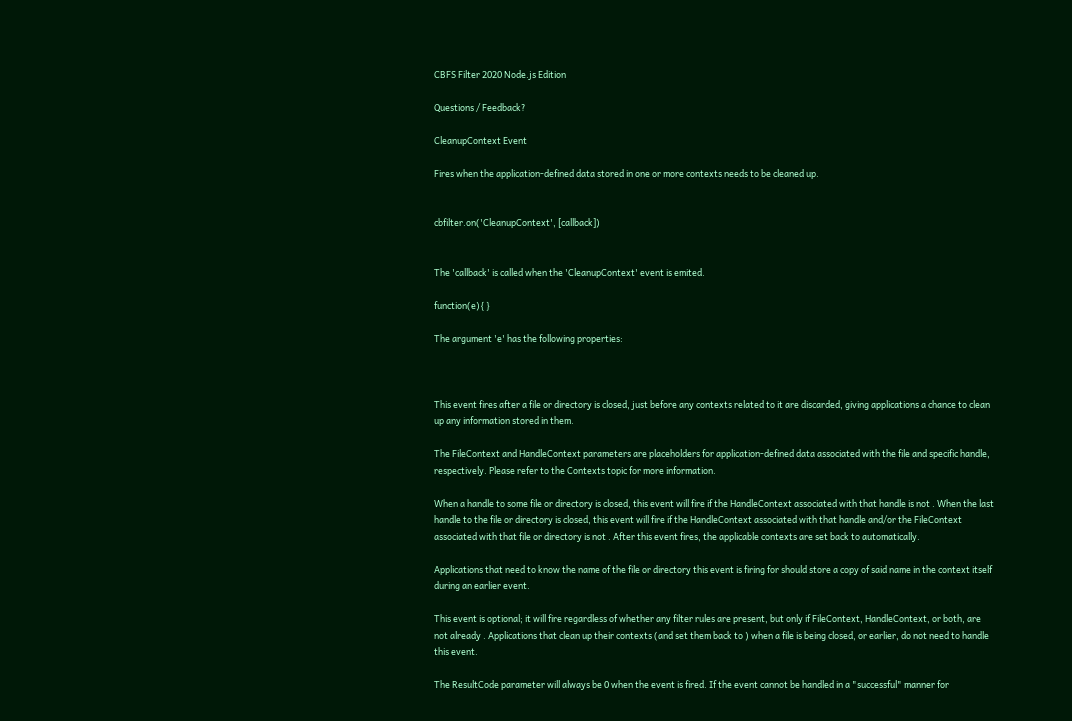CBFS Filter 2020 Node.js Edition

Questions / Feedback?

CleanupContext Event

Fires when the application-defined data stored in one or more contexts needs to be cleaned up.


cbfilter.on('CleanupContext', [callback])


The 'callback' is called when the 'CleanupContext' event is emited.

function(e){ }

The argument 'e' has the following properties:



This event fires after a file or directory is closed, just before any contexts related to it are discarded, giving applications a chance to clean up any information stored in them.

The FileContext and HandleContext parameters are placeholders for application-defined data associated with the file and specific handle, respectively. Please refer to the Contexts topic for more information.

When a handle to some file or directory is closed, this event will fire if the HandleContext associated with that handle is not . When the last handle to the file or directory is closed, this event will fire if the HandleContext associated with that handle and/or the FileContext associated with that file or directory is not . After this event fires, the applicable contexts are set back to automatically.

Applications that need to know the name of the file or directory this event is firing for should store a copy of said name in the context itself during an earlier event.

This event is optional; it will fire regardless of whether any filter rules are present, but only if FileContext, HandleContext, or both, are not already . Applications that clean up their contexts (and set them back to ) when a file is being closed, or earlier, do not need to handle this event.

The ResultCode parameter will always be 0 when the event is fired. If the event cannot be handled in a "successful" manner for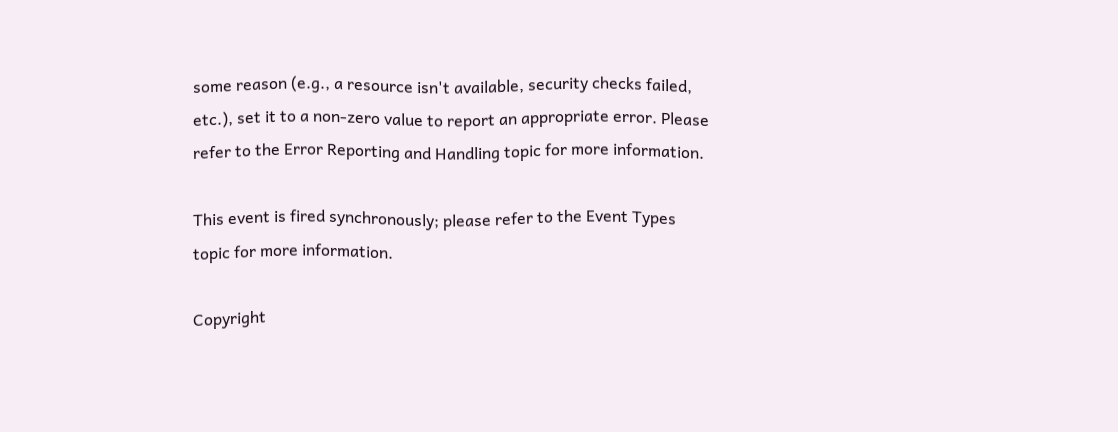some reason (e.g., a resource isn't available, security checks failed, etc.), set it to a non-zero value to report an appropriate error. Please refer to the Error Reporting and Handling topic for more information.

This event is fired synchronously; please refer to the Event Types topic for more information.

Copyright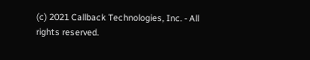(c) 2021 Callback Technologies, Inc. - All rights reserved.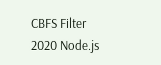CBFS Filter 2020 Node.js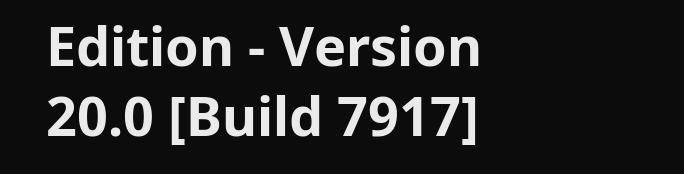Edition - Version 20.0 [Build 7917]